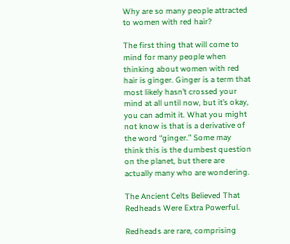Why are so many people attracted to women with red hair?

The first thing that will come to mind for many people when thinking about women with red hair is ginger. Ginger is a term that most likely hasn’t crossed your mind at all until now, but it’s okay, you can admit it. What you might not know is that is a derivative of the word “ginger.” Some may think this is the dumbest question on the planet, but there are actually many who are wondering.

The Ancient Celts Believed That Redheads Were Extra Powerful.

Redheads are rare, comprising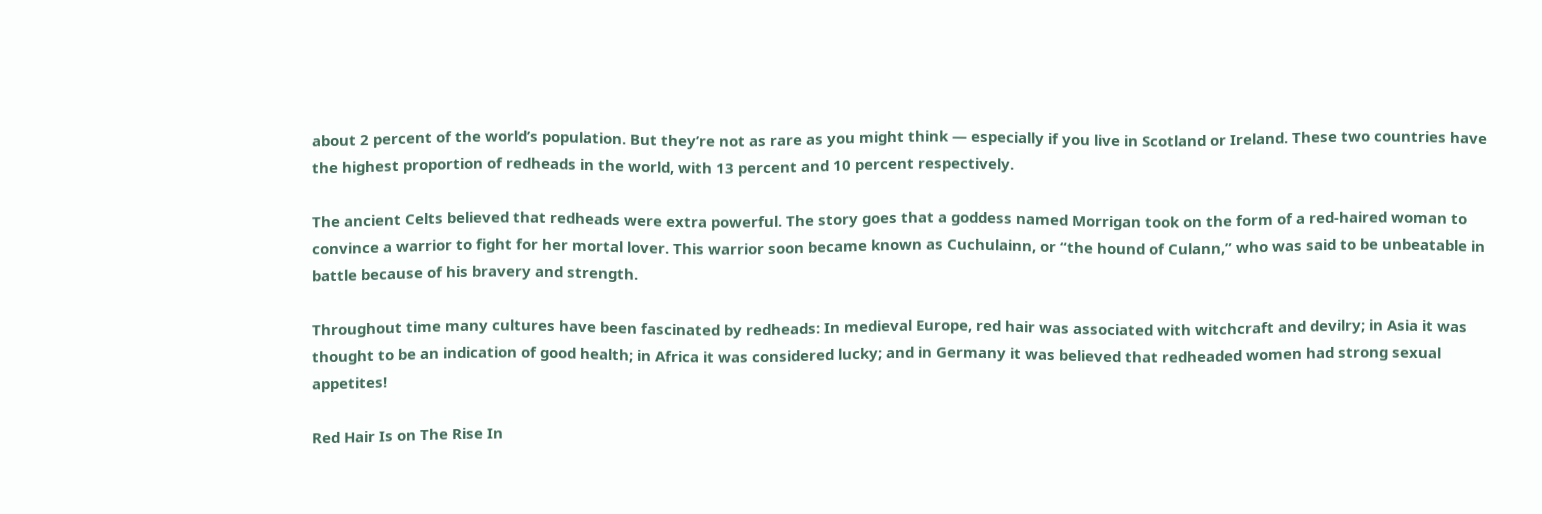about 2 percent of the world’s population. But they’re not as rare as you might think — especially if you live in Scotland or Ireland. These two countries have the highest proportion of redheads in the world, with 13 percent and 10 percent respectively.

The ancient Celts believed that redheads were extra powerful. The story goes that a goddess named Morrigan took on the form of a red-haired woman to convince a warrior to fight for her mortal lover. This warrior soon became known as Cuchulainn, or “the hound of Culann,” who was said to be unbeatable in battle because of his bravery and strength.

Throughout time many cultures have been fascinated by redheads: In medieval Europe, red hair was associated with witchcraft and devilry; in Asia it was thought to be an indication of good health; in Africa it was considered lucky; and in Germany it was believed that redheaded women had strong sexual appetites!

Red Hair Is on The Rise In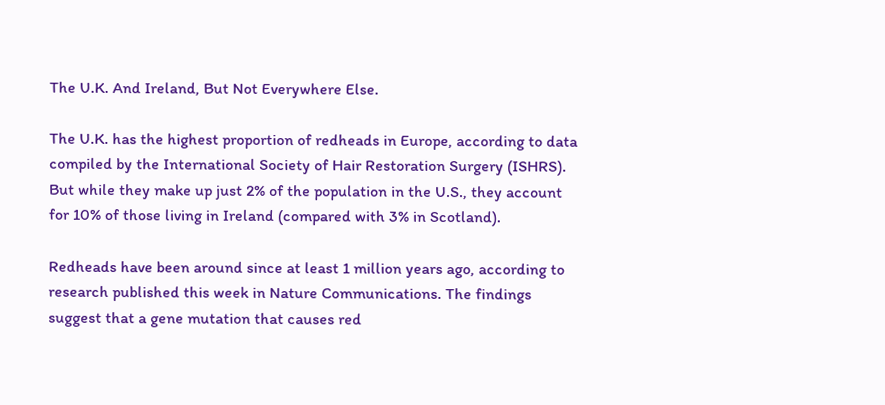The U.K. And Ireland, But Not Everywhere Else.

The U.K. has the highest proportion of redheads in Europe, according to data compiled by the International Society of Hair Restoration Surgery (ISHRS). But while they make up just 2% of the population in the U.S., they account for 10% of those living in Ireland (compared with 3% in Scotland).

Redheads have been around since at least 1 million years ago, according to research published this week in Nature Communications. The findings suggest that a gene mutation that causes red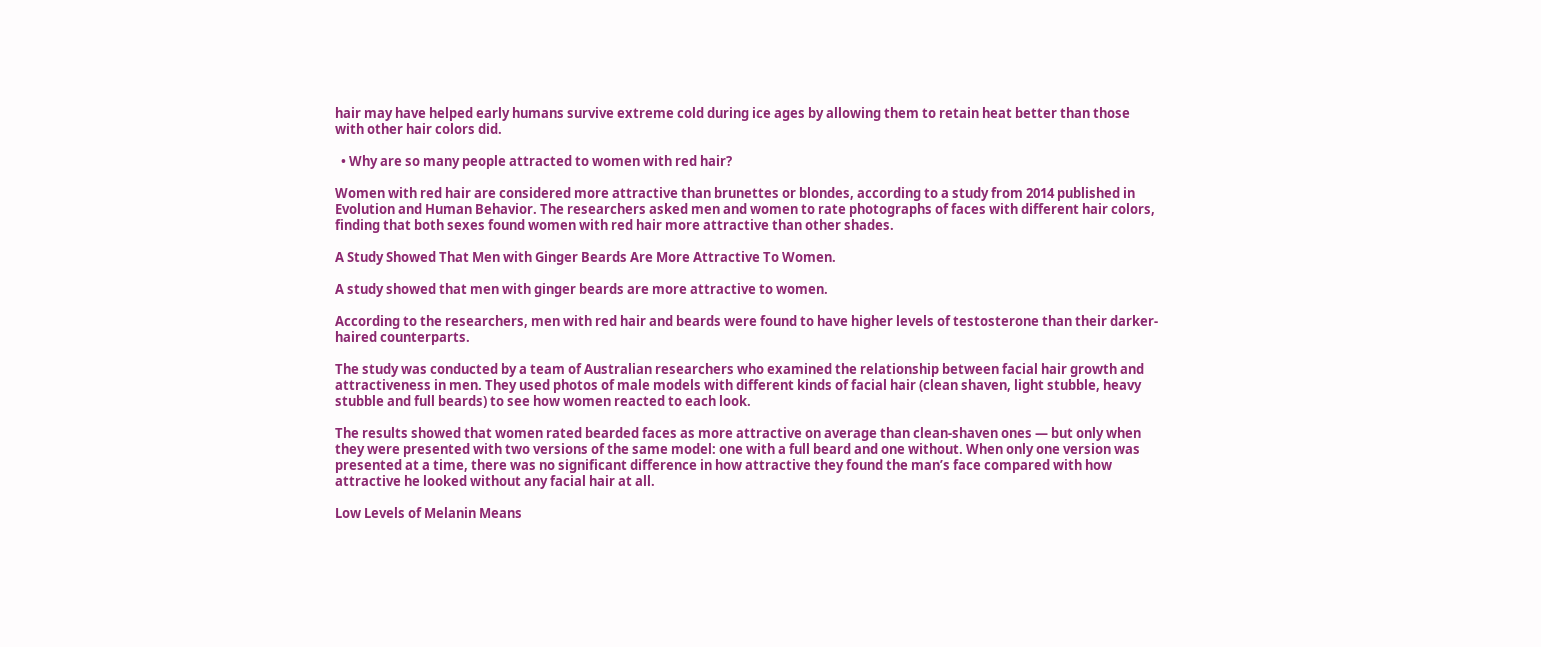hair may have helped early humans survive extreme cold during ice ages by allowing them to retain heat better than those with other hair colors did.

  • Why are so many people attracted to women with red hair?

Women with red hair are considered more attractive than brunettes or blondes, according to a study from 2014 published in Evolution and Human Behavior. The researchers asked men and women to rate photographs of faces with different hair colors, finding that both sexes found women with red hair more attractive than other shades.

A Study Showed That Men with Ginger Beards Are More Attractive To Women.

A study showed that men with ginger beards are more attractive to women.

According to the researchers, men with red hair and beards were found to have higher levels of testosterone than their darker-haired counterparts.

The study was conducted by a team of Australian researchers who examined the relationship between facial hair growth and attractiveness in men. They used photos of male models with different kinds of facial hair (clean shaven, light stubble, heavy stubble and full beards) to see how women reacted to each look.

The results showed that women rated bearded faces as more attractive on average than clean-shaven ones — but only when they were presented with two versions of the same model: one with a full beard and one without. When only one version was presented at a time, there was no significant difference in how attractive they found the man’s face compared with how attractive he looked without any facial hair at all.

Low Levels of Melanin Means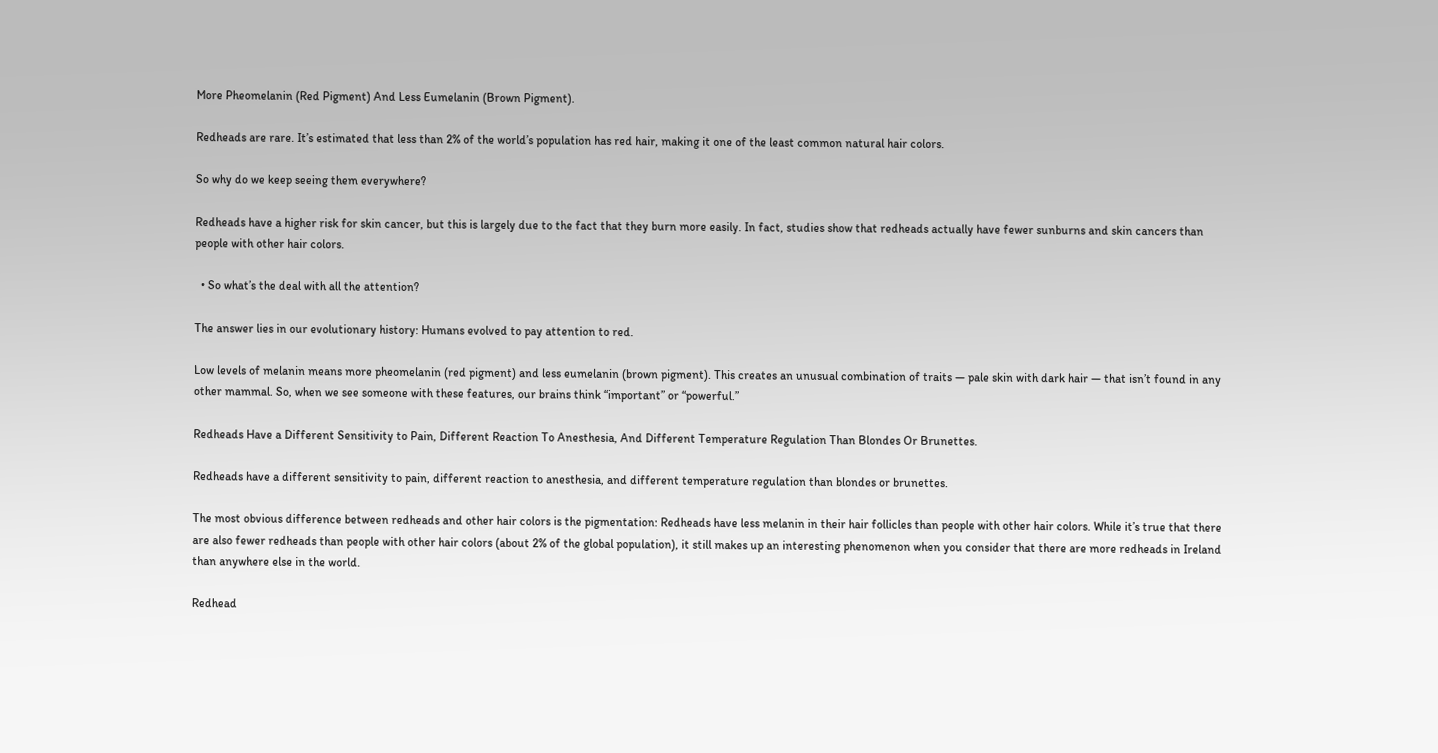More Pheomelanin (Red Pigment) And Less Eumelanin (Brown Pigment).

Redheads are rare. It’s estimated that less than 2% of the world’s population has red hair, making it one of the least common natural hair colors.

So why do we keep seeing them everywhere?

Redheads have a higher risk for skin cancer, but this is largely due to the fact that they burn more easily. In fact, studies show that redheads actually have fewer sunburns and skin cancers than people with other hair colors.

  • So what’s the deal with all the attention?

The answer lies in our evolutionary history: Humans evolved to pay attention to red.

Low levels of melanin means more pheomelanin (red pigment) and less eumelanin (brown pigment). This creates an unusual combination of traits — pale skin with dark hair — that isn’t found in any other mammal. So, when we see someone with these features, our brains think “important” or “powerful.”

Redheads Have a Different Sensitivity to Pain, Different Reaction To Anesthesia, And Different Temperature Regulation Than Blondes Or Brunettes.

Redheads have a different sensitivity to pain, different reaction to anesthesia, and different temperature regulation than blondes or brunettes.

The most obvious difference between redheads and other hair colors is the pigmentation: Redheads have less melanin in their hair follicles than people with other hair colors. While it’s true that there are also fewer redheads than people with other hair colors (about 2% of the global population), it still makes up an interesting phenomenon when you consider that there are more redheads in Ireland than anywhere else in the world.

Redhead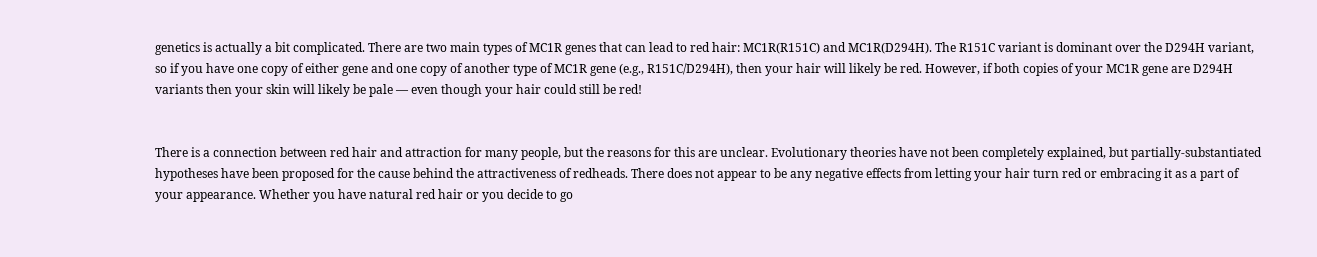genetics is actually a bit complicated. There are two main types of MC1R genes that can lead to red hair: MC1R(R151C) and MC1R(D294H). The R151C variant is dominant over the D294H variant, so if you have one copy of either gene and one copy of another type of MC1R gene (e.g., R151C/D294H), then your hair will likely be red. However, if both copies of your MC1R gene are D294H variants then your skin will likely be pale — even though your hair could still be red!


There is a connection between red hair and attraction for many people, but the reasons for this are unclear. Evolutionary theories have not been completely explained, but partially-substantiated hypotheses have been proposed for the cause behind the attractiveness of redheads. There does not appear to be any negative effects from letting your hair turn red or embracing it as a part of your appearance. Whether you have natural red hair or you decide to go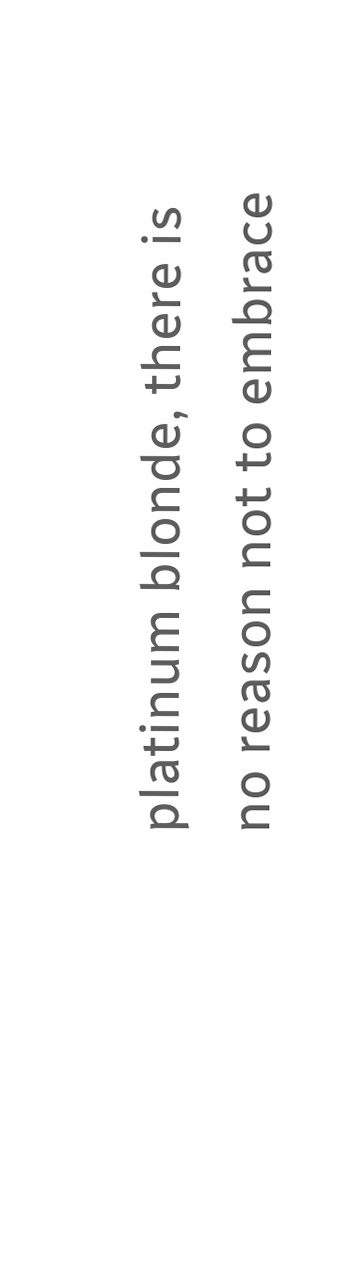platinum blonde, there is no reason not to embrace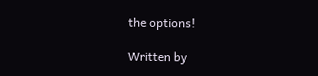the options!

Written by